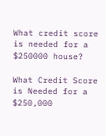What credit score is needed for a $250000 house?

What Credit Score is Needed for a $250,000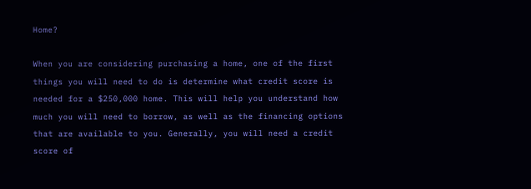Home?

When you are considering purchasing a home, one of the first things you will need to do is determine what credit score is needed for a $250,000 home. This will help you understand how much you will need to borrow, as well as the financing options that are available to you. Generally, you will need a credit score of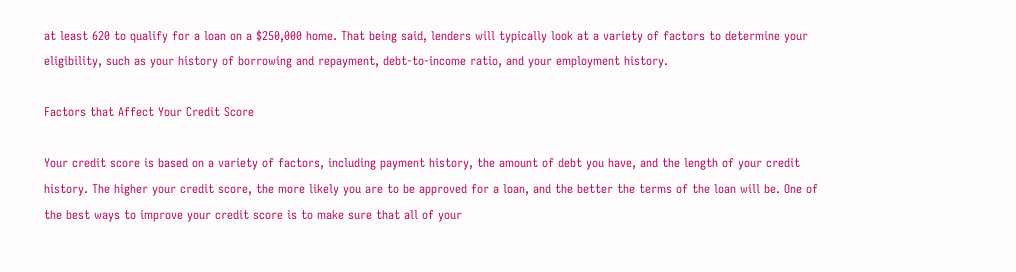at least 620 to qualify for a loan on a $250,000 home. That being said, lenders will typically look at a variety of factors to determine your eligibility, such as your history of borrowing and repayment, debt-to-income ratio, and your employment history.

Factors that Affect Your Credit Score

Your credit score is based on a variety of factors, including payment history, the amount of debt you have, and the length of your credit history. The higher your credit score, the more likely you are to be approved for a loan, and the better the terms of the loan will be. One of the best ways to improve your credit score is to make sure that all of your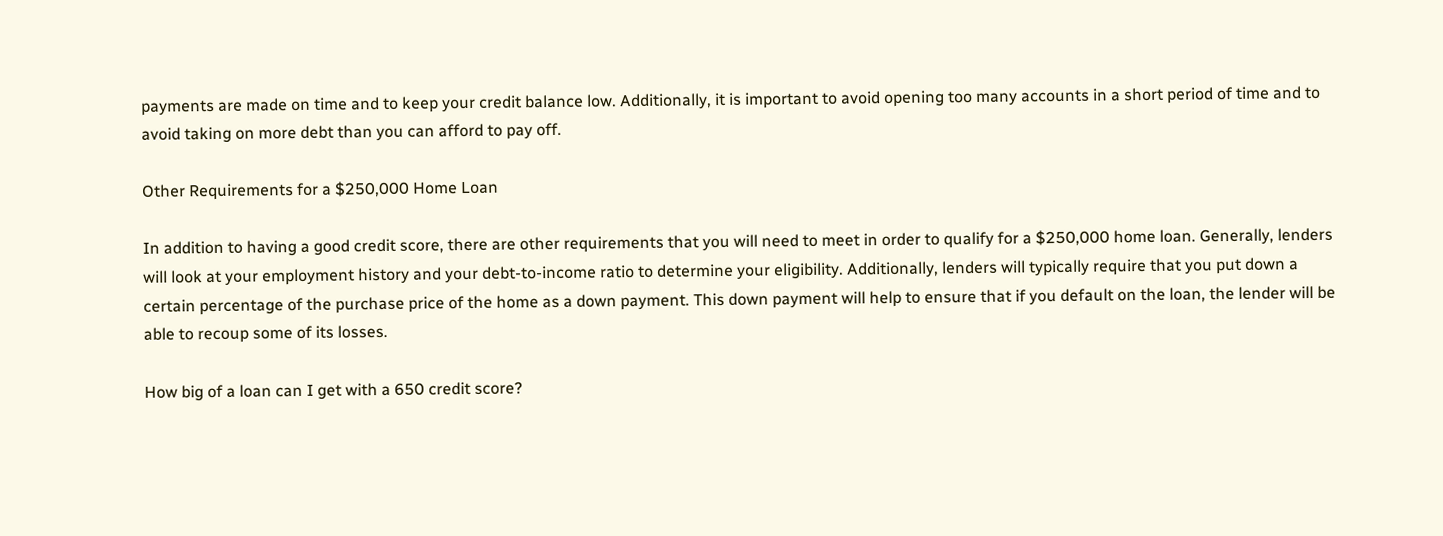payments are made on time and to keep your credit balance low. Additionally, it is important to avoid opening too many accounts in a short period of time and to avoid taking on more debt than you can afford to pay off.

Other Requirements for a $250,000 Home Loan

In addition to having a good credit score, there are other requirements that you will need to meet in order to qualify for a $250,000 home loan. Generally, lenders will look at your employment history and your debt-to-income ratio to determine your eligibility. Additionally, lenders will typically require that you put down a certain percentage of the purchase price of the home as a down payment. This down payment will help to ensure that if you default on the loan, the lender will be able to recoup some of its losses.

How big of a loan can I get with a 650 credit score?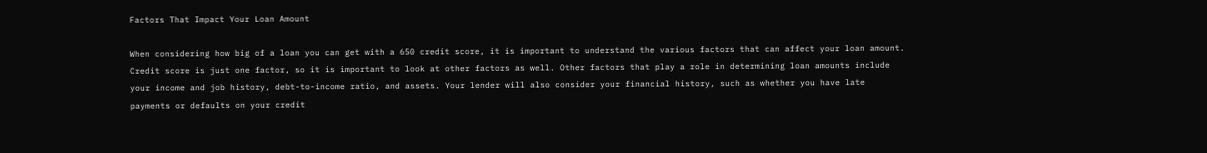Factors That Impact Your Loan Amount

When considering how big of a loan you can get with a 650 credit score, it is important to understand the various factors that can affect your loan amount. Credit score is just one factor, so it is important to look at other factors as well. Other factors that play a role in determining loan amounts include your income and job history, debt-to-income ratio, and assets. Your lender will also consider your financial history, such as whether you have late payments or defaults on your credit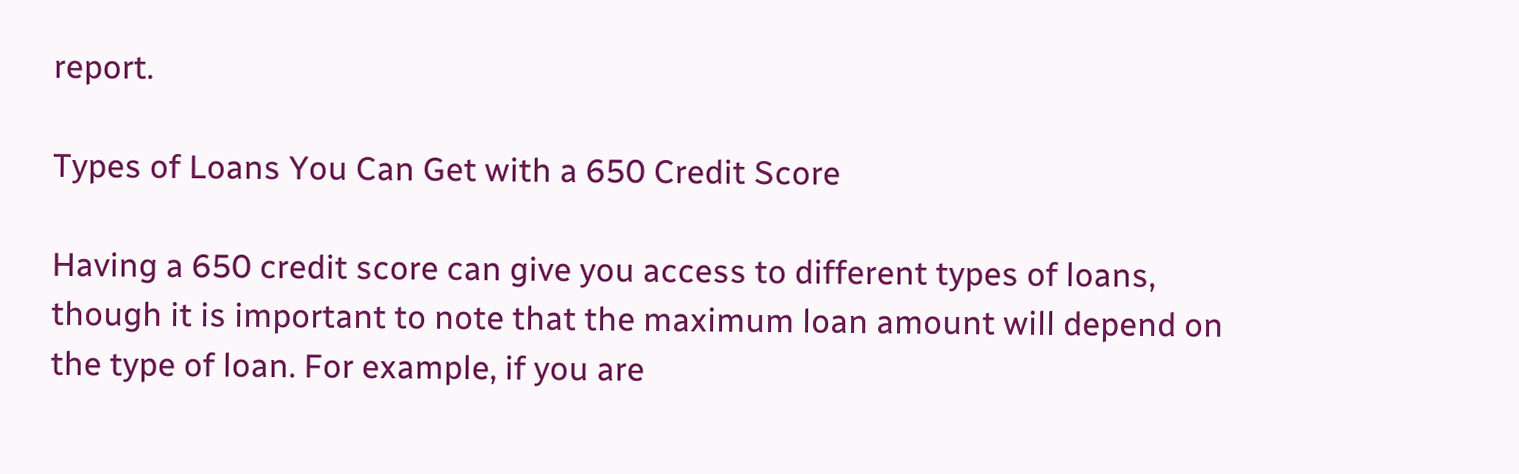report.

Types of Loans You Can Get with a 650 Credit Score

Having a 650 credit score can give you access to different types of loans, though it is important to note that the maximum loan amount will depend on the type of loan. For example, if you are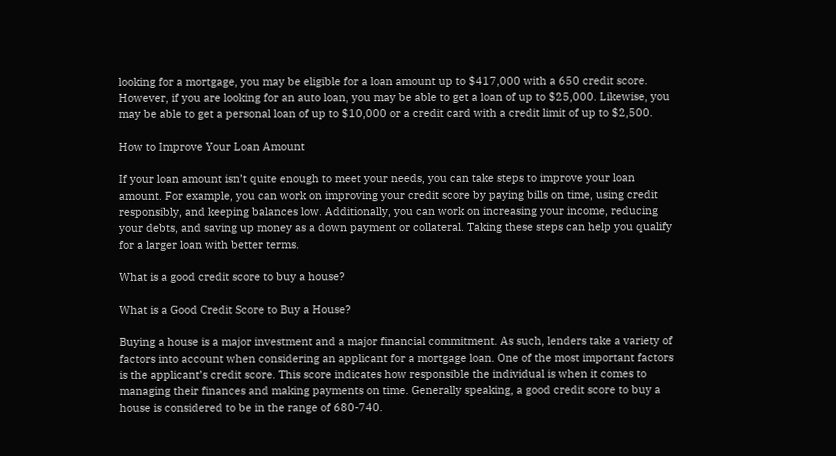looking for a mortgage, you may be eligible for a loan amount up to $417,000 with a 650 credit score. However, if you are looking for an auto loan, you may be able to get a loan of up to $25,000. Likewise, you may be able to get a personal loan of up to $10,000 or a credit card with a credit limit of up to $2,500.

How to Improve Your Loan Amount

If your loan amount isn’t quite enough to meet your needs, you can take steps to improve your loan amount. For example, you can work on improving your credit score by paying bills on time, using credit responsibly, and keeping balances low. Additionally, you can work on increasing your income, reducing your debts, and saving up money as a down payment or collateral. Taking these steps can help you qualify for a larger loan with better terms.

What is a good credit score to buy a house?

What is a Good Credit Score to Buy a House?

Buying a house is a major investment and a major financial commitment. As such, lenders take a variety of factors into account when considering an applicant for a mortgage loan. One of the most important factors is the applicant’s credit score. This score indicates how responsible the individual is when it comes to managing their finances and making payments on time. Generally speaking, a good credit score to buy a house is considered to be in the range of 680-740.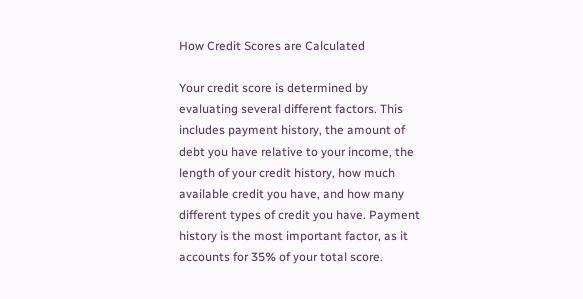How Credit Scores are Calculated

Your credit score is determined by evaluating several different factors. This includes payment history, the amount of debt you have relative to your income, the length of your credit history, how much available credit you have, and how many different types of credit you have. Payment history is the most important factor, as it accounts for 35% of your total score.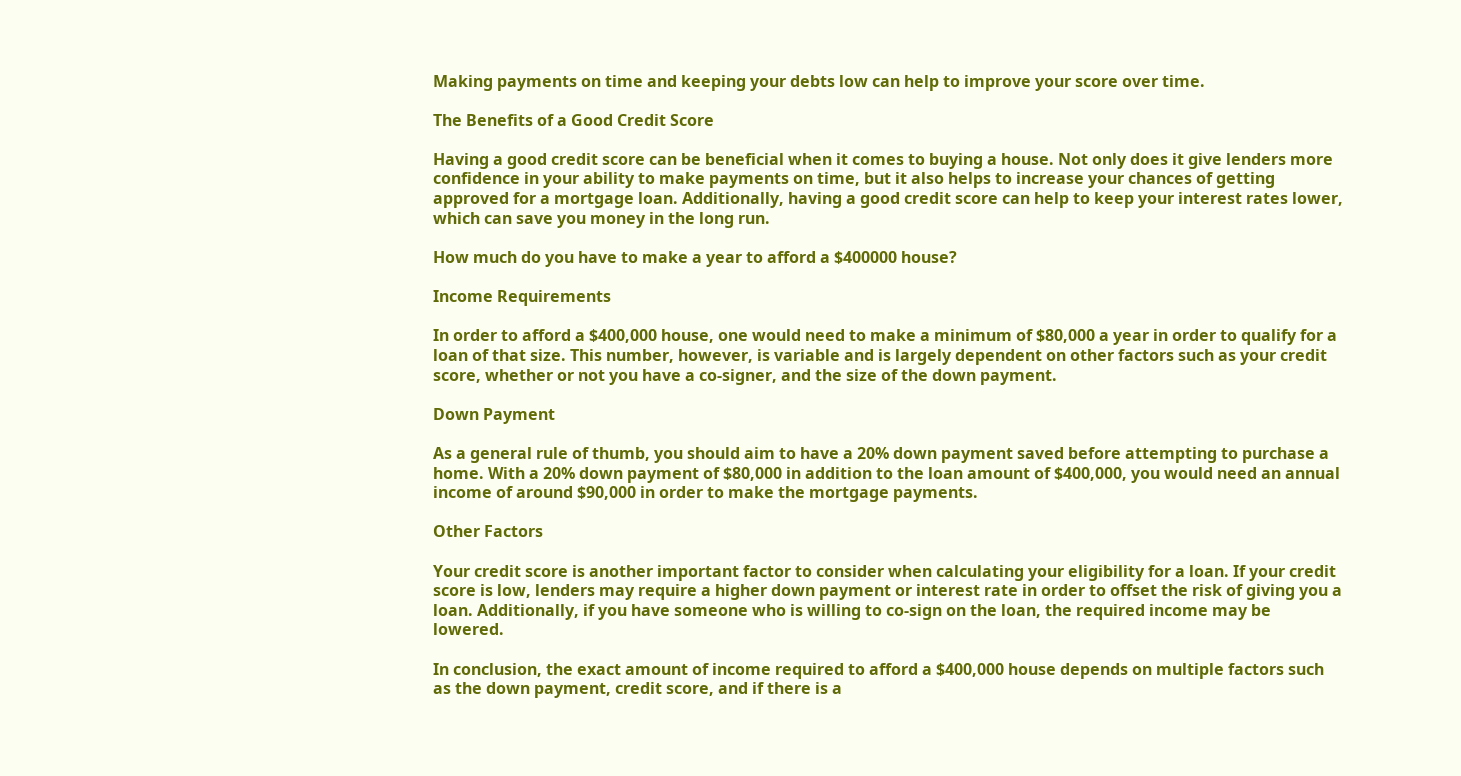Making payments on time and keeping your debts low can help to improve your score over time.

The Benefits of a Good Credit Score

Having a good credit score can be beneficial when it comes to buying a house. Not only does it give lenders more confidence in your ability to make payments on time, but it also helps to increase your chances of getting approved for a mortgage loan. Additionally, having a good credit score can help to keep your interest rates lower, which can save you money in the long run.

How much do you have to make a year to afford a $400000 house?

Income Requirements

In order to afford a $400,000 house, one would need to make a minimum of $80,000 a year in order to qualify for a loan of that size. This number, however, is variable and is largely dependent on other factors such as your credit score, whether or not you have a co-signer, and the size of the down payment.

Down Payment

As a general rule of thumb, you should aim to have a 20% down payment saved before attempting to purchase a home. With a 20% down payment of $80,000 in addition to the loan amount of $400,000, you would need an annual income of around $90,000 in order to make the mortgage payments.

Other Factors

Your credit score is another important factor to consider when calculating your eligibility for a loan. If your credit score is low, lenders may require a higher down payment or interest rate in order to offset the risk of giving you a loan. Additionally, if you have someone who is willing to co-sign on the loan, the required income may be lowered.

In conclusion, the exact amount of income required to afford a $400,000 house depends on multiple factors such as the down payment, credit score, and if there is a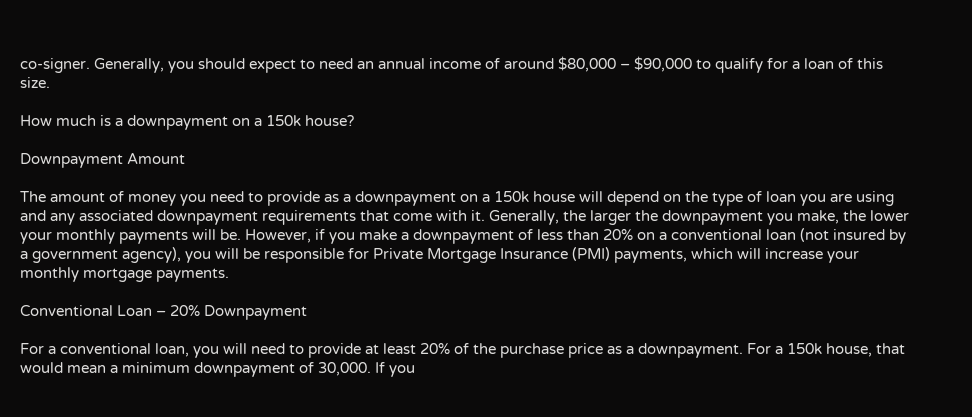co-signer. Generally, you should expect to need an annual income of around $80,000 – $90,000 to qualify for a loan of this size.

How much is a downpayment on a 150k house?

Downpayment Amount

The amount of money you need to provide as a downpayment on a 150k house will depend on the type of loan you are using and any associated downpayment requirements that come with it. Generally, the larger the downpayment you make, the lower your monthly payments will be. However, if you make a downpayment of less than 20% on a conventional loan (not insured by a government agency), you will be responsible for Private Mortgage Insurance (PMI) payments, which will increase your monthly mortgage payments.

Conventional Loan – 20% Downpayment

For a conventional loan, you will need to provide at least 20% of the purchase price as a downpayment. For a 150k house, that would mean a minimum downpayment of 30,000. If you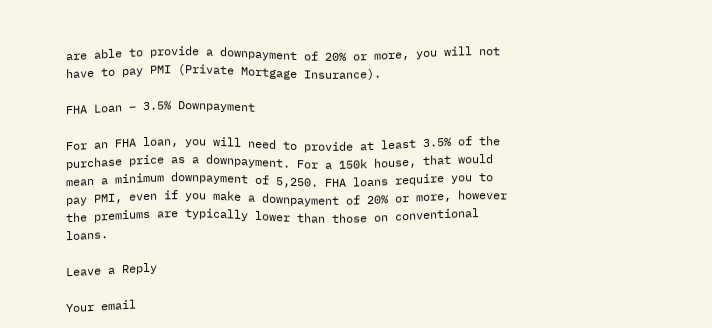are able to provide a downpayment of 20% or more, you will not have to pay PMI (Private Mortgage Insurance).

FHA Loan – 3.5% Downpayment

For an FHA loan, you will need to provide at least 3.5% of the purchase price as a downpayment. For a 150k house, that would mean a minimum downpayment of 5,250. FHA loans require you to pay PMI, even if you make a downpayment of 20% or more, however the premiums are typically lower than those on conventional loans.

Leave a Reply

Your email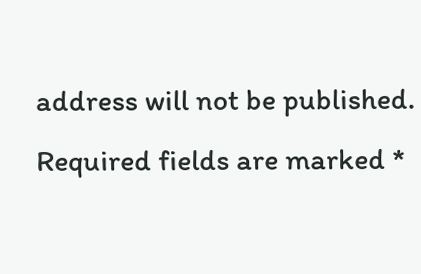address will not be published. Required fields are marked *